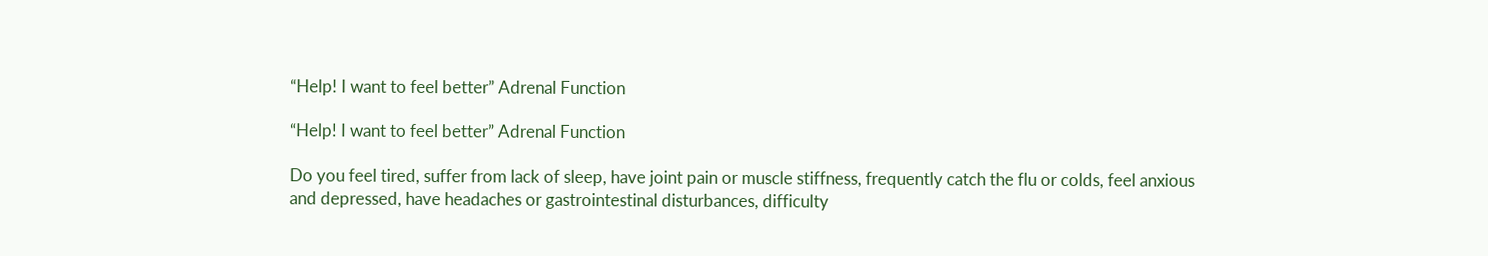“Help! I want to feel better” Adrenal Function

“Help! I want to feel better” Adrenal Function

Do you feel tired, suffer from lack of sleep, have joint pain or muscle stiffness, frequently catch the flu or colds, feel anxious and depressed, have headaches or gastrointestinal disturbances, difficulty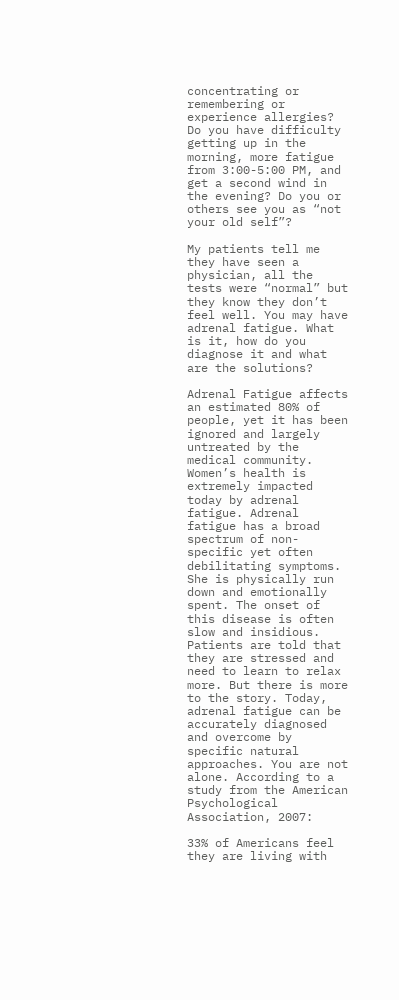concentrating or remembering or experience allergies? Do you have difficulty getting up in the morning, more fatigue from 3:00-5:00 PM, and get a second wind in the evening? Do you or others see you as “not your old self”?

My patients tell me they have seen a physician, all the tests were “normal” but they know they don’t feel well. You may have adrenal fatigue. What is it, how do you diagnose it and what are the solutions?

Adrenal Fatigue affects an estimated 80% of people, yet it has been ignored and largely untreated by the medical community. Women’s health is extremely impacted today by adrenal fatigue. Adrenal fatigue has a broad spectrum of non-specific yet often debilitating symptoms. She is physically run down and emotionally spent. The onset of this disease is often slow and insidious. Patients are told that they are stressed and need to learn to relax more. But there is more to the story. Today, adrenal fatigue can be accurately diagnosed and overcome by specific natural approaches. You are not alone. According to a study from the American Psychological Association, 2007:

33% of Americans feel they are living with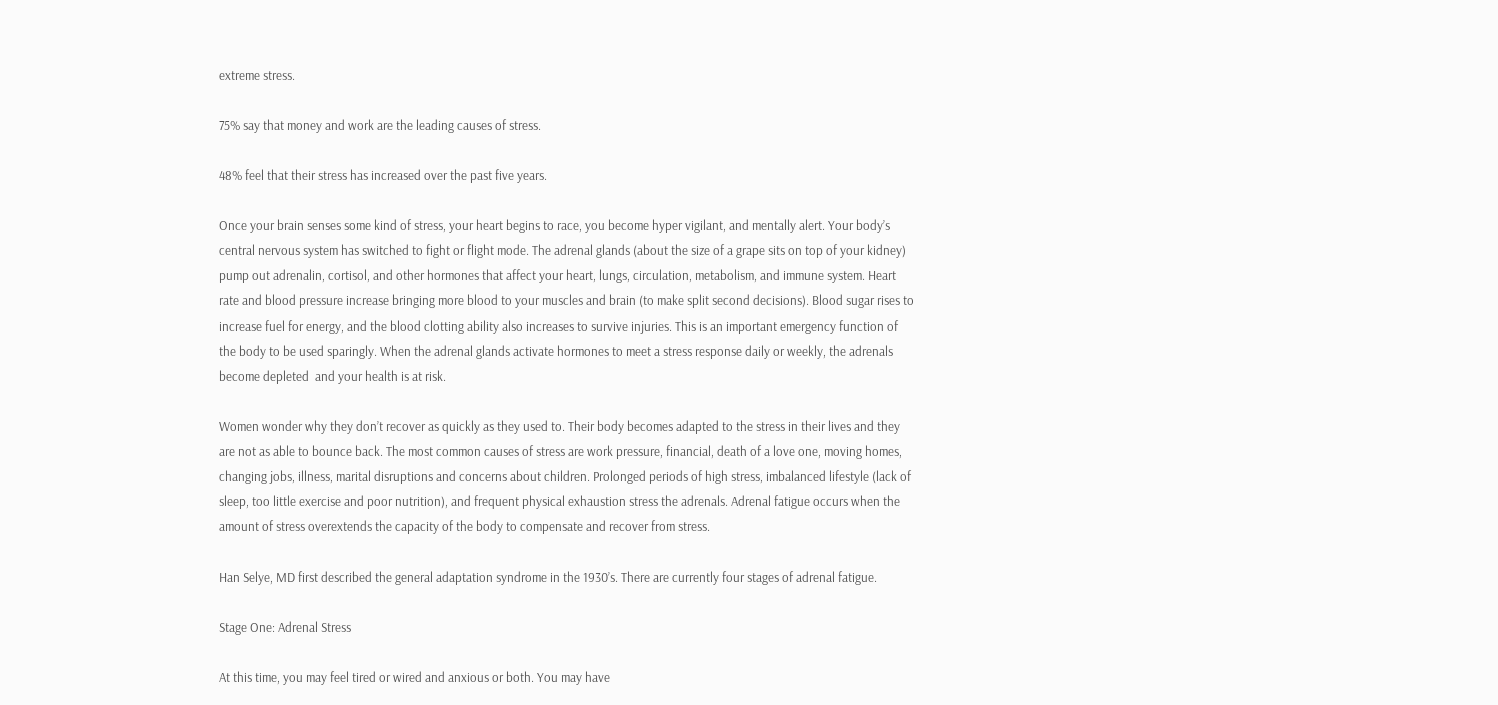extreme stress.

75% say that money and work are the leading causes of stress.

48% feel that their stress has increased over the past five years.

Once your brain senses some kind of stress, your heart begins to race, you become hyper vigilant, and mentally alert. Your body’s central nervous system has switched to fight or flight mode. The adrenal glands (about the size of a grape sits on top of your kidney) pump out adrenalin, cortisol, and other hormones that affect your heart, lungs, circulation, metabolism, and immune system. Heart rate and blood pressure increase bringing more blood to your muscles and brain (to make split second decisions). Blood sugar rises to increase fuel for energy, and the blood clotting ability also increases to survive injuries. This is an important emergency function of the body to be used sparingly. When the adrenal glands activate hormones to meet a stress response daily or weekly, the adrenals become depleted  and your health is at risk.

Women wonder why they don’t recover as quickly as they used to. Their body becomes adapted to the stress in their lives and they are not as able to bounce back. The most common causes of stress are work pressure, financial, death of a love one, moving homes, changing jobs, illness, marital disruptions and concerns about children. Prolonged periods of high stress, imbalanced lifestyle (lack of sleep, too little exercise and poor nutrition), and frequent physical exhaustion stress the adrenals. Adrenal fatigue occurs when the amount of stress overextends the capacity of the body to compensate and recover from stress.

Han Selye, MD first described the general adaptation syndrome in the 1930’s. There are currently four stages of adrenal fatigue.

Stage One: Adrenal Stress

At this time, you may feel tired or wired and anxious or both. You may have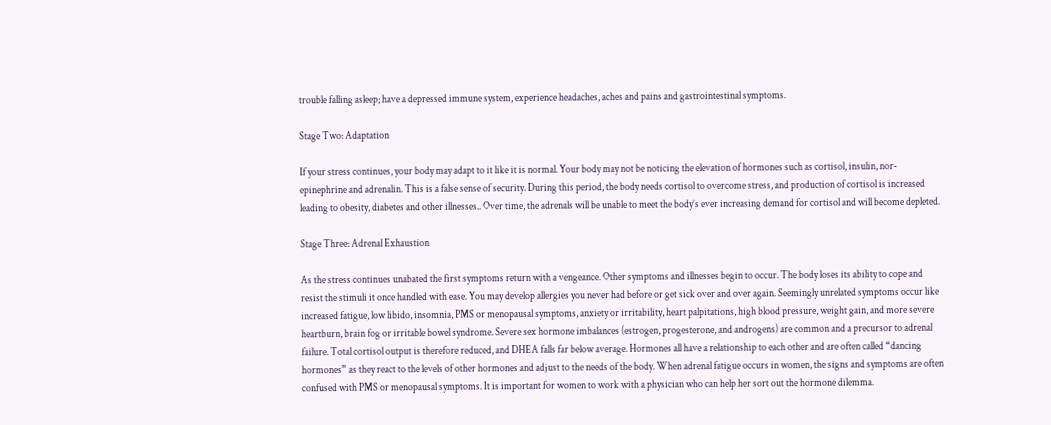trouble falling asleep; have a depressed immune system, experience headaches, aches and pains and gastrointestinal symptoms.

Stage Two: Adaptation

If your stress continues, your body may adapt to it like it is normal. Your body may not be noticing the elevation of hormones such as cortisol, insulin, nor-epinephrine and adrenalin. This is a false sense of security. During this period, the body needs cortisol to overcome stress, and production of cortisol is increased leading to obesity, diabetes and other illnesses.. Over time, the adrenals will be unable to meet the body’s ever increasing demand for cortisol and will become depleted.

Stage Three: Adrenal Exhaustion

As the stress continues unabated the first symptoms return with a vengeance. Other symptoms and illnesses begin to occur. The body loses its ability to cope and resist the stimuli it once handled with ease. You may develop allergies you never had before or get sick over and over again. Seemingly unrelated symptoms occur like increased fatigue, low libido, insomnia, PMS or menopausal symptoms, anxiety or irritability, heart palpitations, high blood pressure, weight gain, and more severe heartburn, brain fog or irritable bowel syndrome. Severe sex hormone imbalances (estrogen, progesterone, and androgens) are common and a precursor to adrenal failure. Total cortisol output is therefore reduced, and DHEA falls far below average. Hormones all have a relationship to each other and are often called “dancing hormones” as they react to the levels of other hormones and adjust to the needs of the body. When adrenal fatigue occurs in women, the signs and symptoms are often confused with PMS or menopausal symptoms. It is important for women to work with a physician who can help her sort out the hormone dilemma.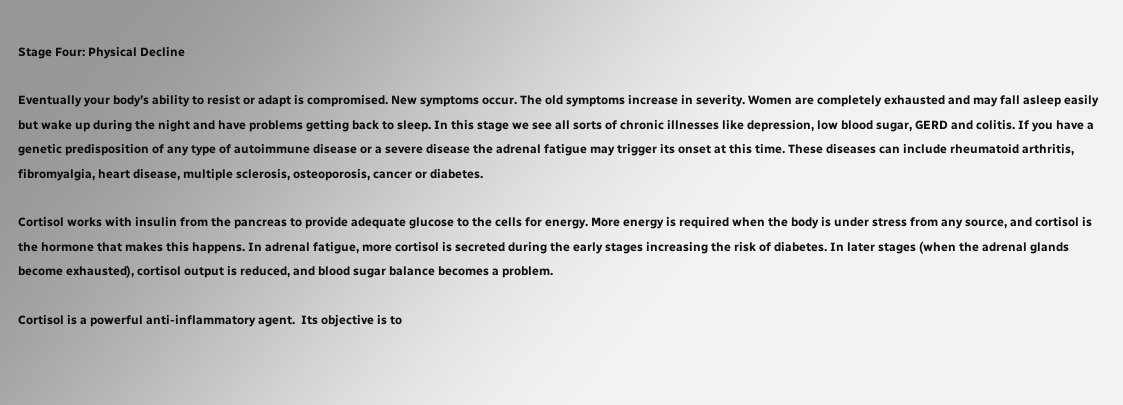Stage Four: Physical Decline

Eventually your body’s ability to resist or adapt is compromised. New symptoms occur. The old symptoms increase in severity. Women are completely exhausted and may fall asleep easily but wake up during the night and have problems getting back to sleep. In this stage we see all sorts of chronic illnesses like depression, low blood sugar, GERD and colitis. If you have a genetic predisposition of any type of autoimmune disease or a severe disease the adrenal fatigue may trigger its onset at this time. These diseases can include rheumatoid arthritis, fibromyalgia, heart disease, multiple sclerosis, osteoporosis, cancer or diabetes.

Cortisol works with insulin from the pancreas to provide adequate glucose to the cells for energy. More energy is required when the body is under stress from any source, and cortisol is the hormone that makes this happens. In adrenal fatigue, more cortisol is secreted during the early stages increasing the risk of diabetes. In later stages (when the adrenal glands become exhausted), cortisol output is reduced, and blood sugar balance becomes a problem.

Cortisol is a powerful anti-inflammatory agent.  Its objective is to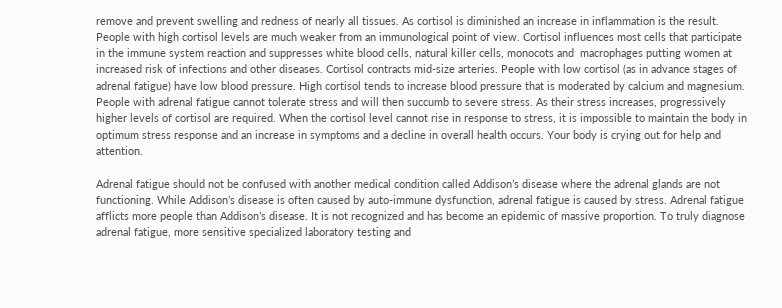remove and prevent swelling and redness of nearly all tissues. As cortisol is diminished an increase in inflammation is the result. People with high cortisol levels are much weaker from an immunological point of view. Cortisol influences most cells that participate in the immune system reaction and suppresses white blood cells, natural killer cells, monocots and  macrophages putting women at increased risk of infections and other diseases. Cortisol contracts mid-size arteries. People with low cortisol (as in advance stages of adrenal fatigue) have low blood pressure. High cortisol tends to increase blood pressure that is moderated by calcium and magnesium. People with adrenal fatigue cannot tolerate stress and will then succumb to severe stress. As their stress increases, progressively higher levels of cortisol are required. When the cortisol level cannot rise in response to stress, it is impossible to maintain the body in optimum stress response and an increase in symptoms and a decline in overall health occurs. Your body is crying out for help and attention.

Adrenal fatigue should not be confused with another medical condition called Addison’s disease where the adrenal glands are not functioning. While Addison’s disease is often caused by auto-immune dysfunction, adrenal fatigue is caused by stress. Adrenal fatigue afflicts more people than Addison’s disease. It is not recognized and has become an epidemic of massive proportion. To truly diagnose adrenal fatigue, more sensitive specialized laboratory testing and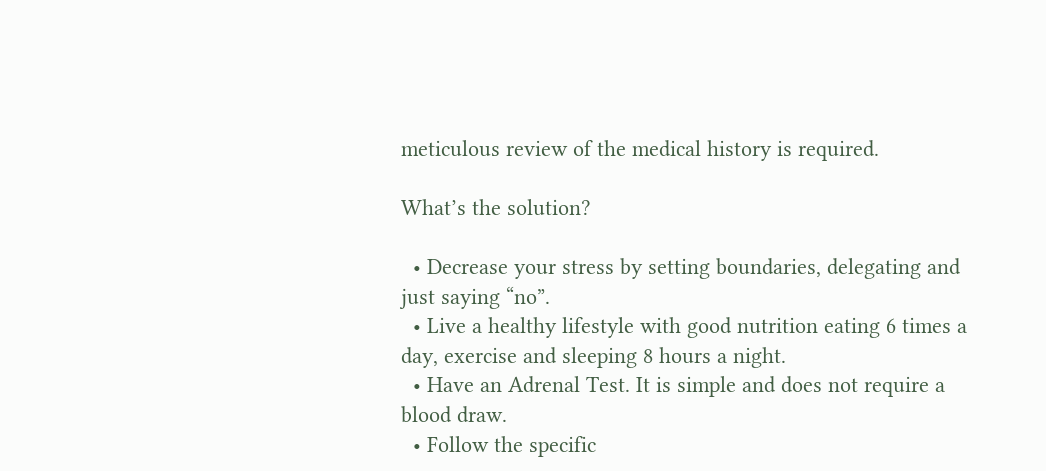meticulous review of the medical history is required.

What’s the solution?

  • Decrease your stress by setting boundaries, delegating and just saying “no”.
  • Live a healthy lifestyle with good nutrition eating 6 times a day, exercise and sleeping 8 hours a night.
  • Have an Adrenal Test. It is simple and does not require a blood draw.
  • Follow the specific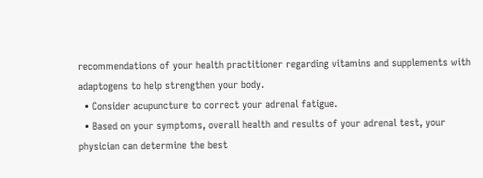recommendations of your health practitioner regarding vitamins and supplements with adaptogens to help strengthen your body.
  • Consider acupuncture to correct your adrenal fatigue.
  • Based on your symptoms, overall health and results of your adrenal test, your physician can determine the best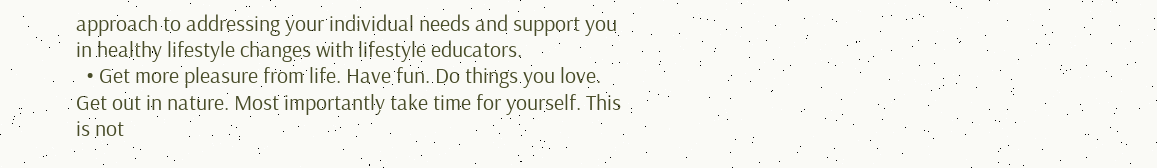approach to addressing your individual needs and support you in healthy lifestyle changes with lifestyle educators.
  • Get more pleasure from life. Have fun. Do things you love. Get out in nature. Most importantly take time for yourself. This is not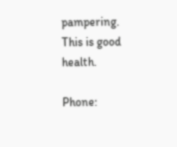pampering. This is good health.

Phone: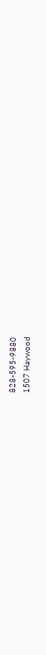828-595-9880
1507 Haywood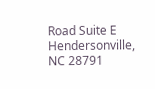Road Suite E
Hendersonville, NC 28791